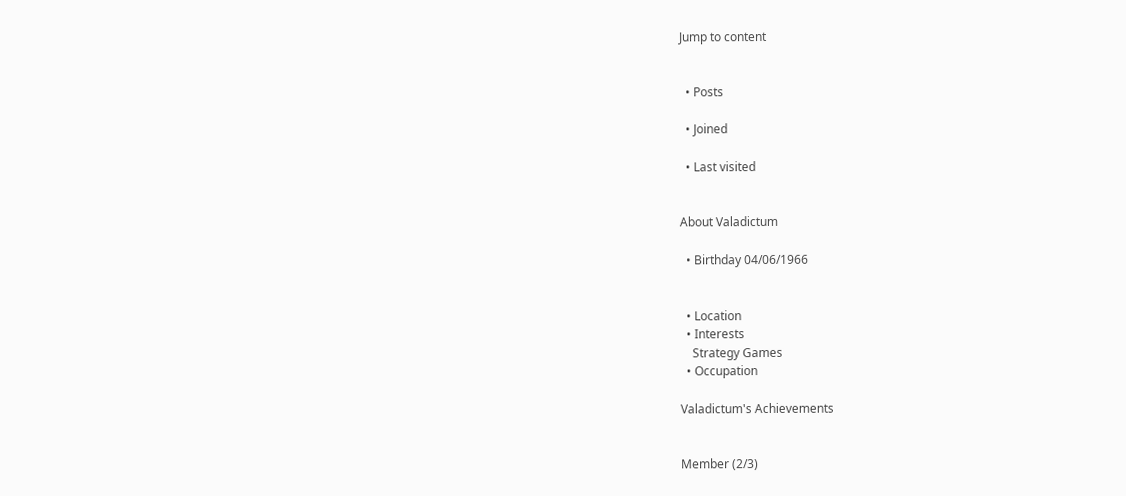Jump to content


  • Posts

  • Joined

  • Last visited


About Valadictum

  • Birthday 04/06/1966


  • Location
  • Interests
    Strategy Games
  • Occupation

Valadictum's Achievements


Member (2/3)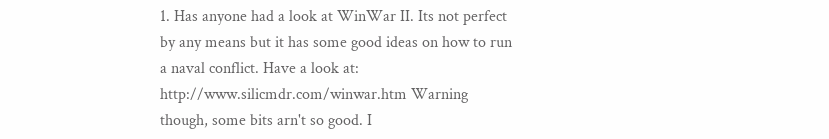1. Has anyone had a look at WinWar II. Its not perfect by any means but it has some good ideas on how to run a naval conflict. Have a look at: http://www.silicmdr.com/winwar.htm Warning though, some bits arn't so good. I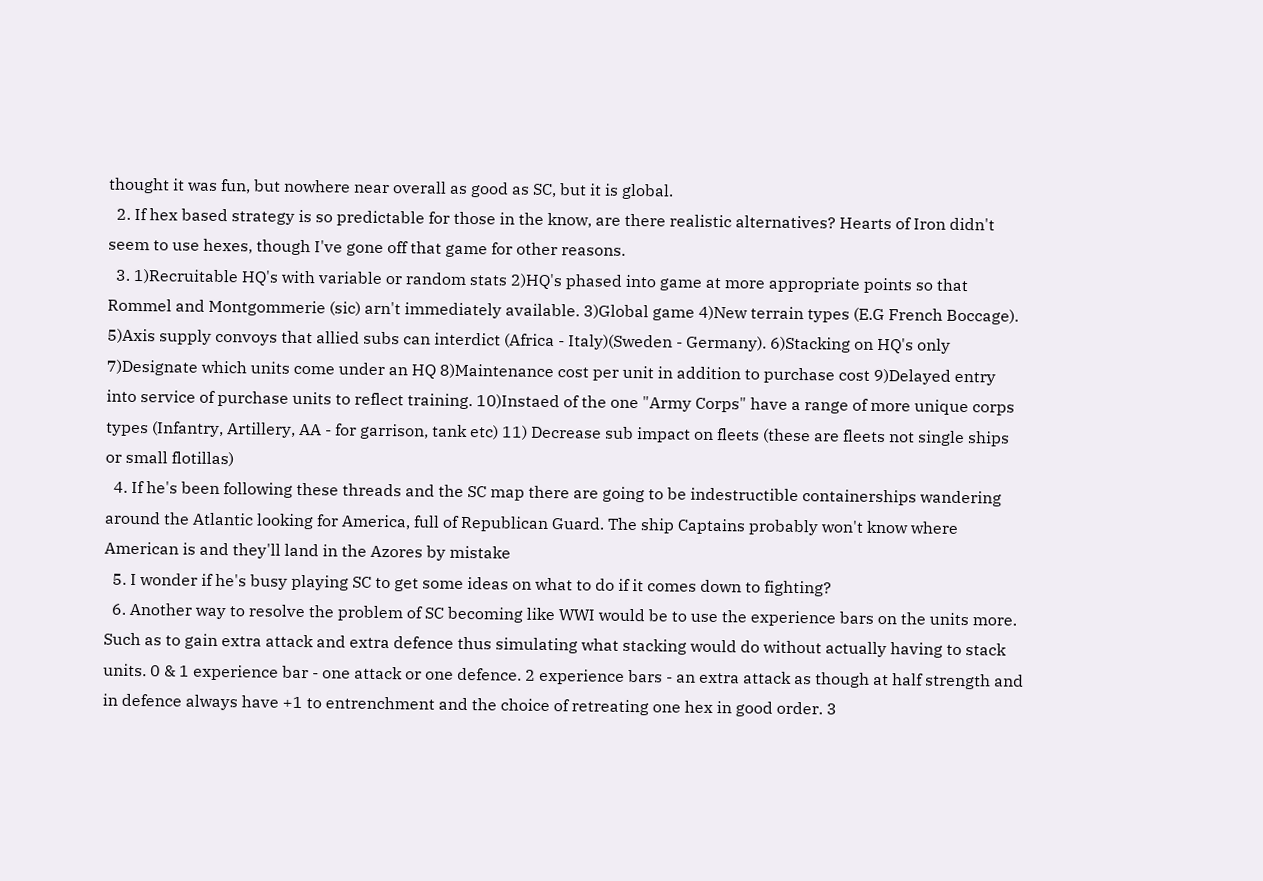thought it was fun, but nowhere near overall as good as SC, but it is global.
  2. If hex based strategy is so predictable for those in the know, are there realistic alternatives? Hearts of Iron didn't seem to use hexes, though I've gone off that game for other reasons.
  3. 1)Recruitable HQ's with variable or random stats 2)HQ's phased into game at more appropriate points so that Rommel and Montgommerie (sic) arn't immediately available. 3)Global game 4)New terrain types (E.G French Boccage). 5)Axis supply convoys that allied subs can interdict (Africa - Italy)(Sweden - Germany). 6)Stacking on HQ's only 7)Designate which units come under an HQ 8)Maintenance cost per unit in addition to purchase cost 9)Delayed entry into service of purchase units to reflect training. 10)Instaed of the one "Army Corps" have a range of more unique corps types (Infantry, Artillery, AA - for garrison, tank etc) 11) Decrease sub impact on fleets (these are fleets not single ships or small flotillas)
  4. If he's been following these threads and the SC map there are going to be indestructible containerships wandering around the Atlantic looking for America, full of Republican Guard. The ship Captains probably won't know where American is and they'll land in the Azores by mistake
  5. I wonder if he's busy playing SC to get some ideas on what to do if it comes down to fighting?
  6. Another way to resolve the problem of SC becoming like WWI would be to use the experience bars on the units more. Such as to gain extra attack and extra defence thus simulating what stacking would do without actually having to stack units. 0 & 1 experience bar - one attack or one defence. 2 experience bars - an extra attack as though at half strength and in defence always have +1 to entrenchment and the choice of retreating one hex in good order. 3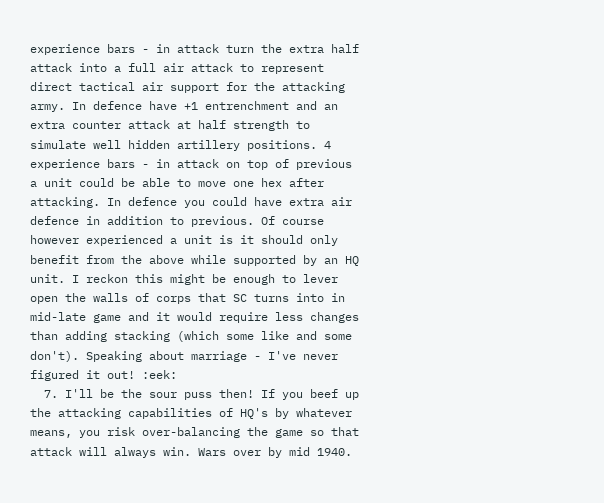experience bars - in attack turn the extra half attack into a full air attack to represent direct tactical air support for the attacking army. In defence have +1 entrenchment and an extra counter attack at half strength to simulate well hidden artillery positions. 4 experience bars - in attack on top of previous a unit could be able to move one hex after attacking. In defence you could have extra air defence in addition to previous. Of course however experienced a unit is it should only benefit from the above while supported by an HQ unit. I reckon this might be enough to lever open the walls of corps that SC turns into in mid-late game and it would require less changes than adding stacking (which some like and some don't). Speaking about marriage - I've never figured it out! :eek:
  7. I'll be the sour puss then! If you beef up the attacking capabilities of HQ's by whatever means, you risk over-balancing the game so that attack will always win. Wars over by mid 1940.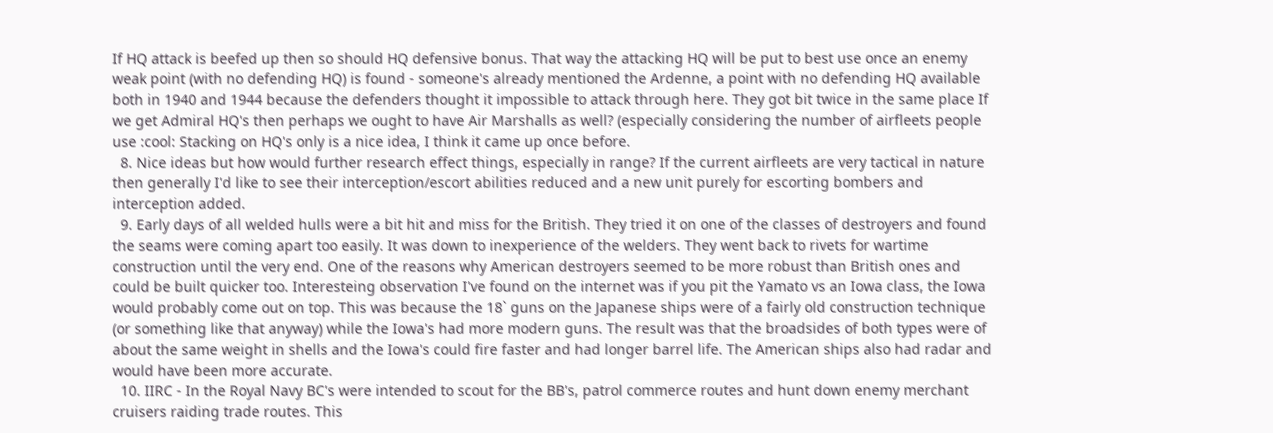If HQ attack is beefed up then so should HQ defensive bonus. That way the attacking HQ will be put to best use once an enemy weak point (with no defending HQ) is found - someone's already mentioned the Ardenne, a point with no defending HQ available both in 1940 and 1944 because the defenders thought it impossible to attack through here. They got bit twice in the same place If we get Admiral HQ's then perhaps we ought to have Air Marshalls as well? (especially considering the number of airfleets people use :cool: Stacking on HQ's only is a nice idea, I think it came up once before.
  8. Nice ideas but how would further research effect things, especially in range? If the current airfleets are very tactical in nature then generally I'd like to see their interception/escort abilities reduced and a new unit purely for escorting bombers and interception added.
  9. Early days of all welded hulls were a bit hit and miss for the British. They tried it on one of the classes of destroyers and found the seams were coming apart too easily. It was down to inexperience of the welders. They went back to rivets for wartime construction until the very end. One of the reasons why American destroyers seemed to be more robust than British ones and could be built quicker too. Interesteing observation I've found on the internet was if you pit the Yamato vs an Iowa class, the Iowa would probably come out on top. This was because the 18` guns on the Japanese ships were of a fairly old construction technique (or something like that anyway) while the Iowa's had more modern guns. The result was that the broadsides of both types were of about the same weight in shells and the Iowa's could fire faster and had longer barrel life. The American ships also had radar and would have been more accurate.
  10. IIRC - In the Royal Navy BC's were intended to scout for the BB's, patrol commerce routes and hunt down enemy merchant cruisers raiding trade routes. This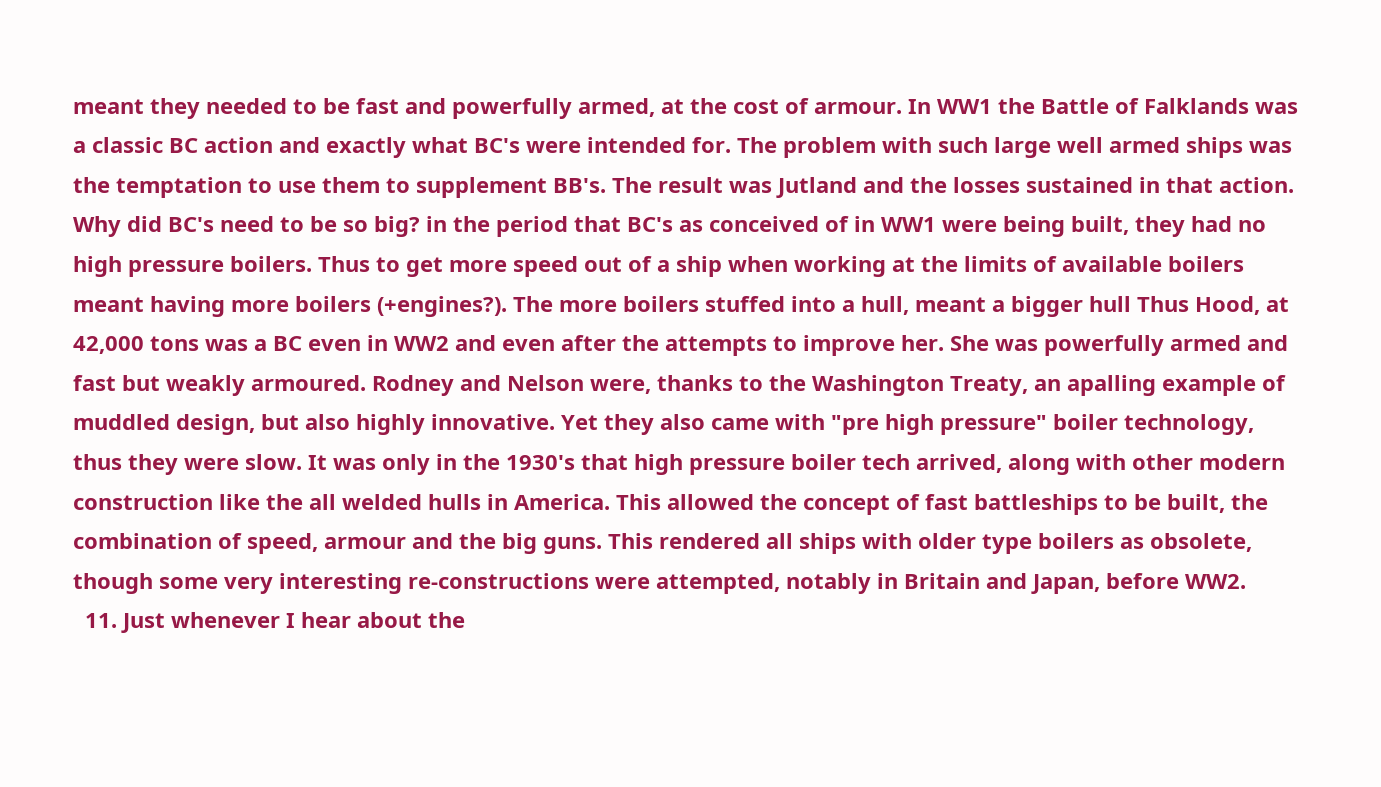meant they needed to be fast and powerfully armed, at the cost of armour. In WW1 the Battle of Falklands was a classic BC action and exactly what BC's were intended for. The problem with such large well armed ships was the temptation to use them to supplement BB's. The result was Jutland and the losses sustained in that action. Why did BC's need to be so big? in the period that BC's as conceived of in WW1 were being built, they had no high pressure boilers. Thus to get more speed out of a ship when working at the limits of available boilers meant having more boilers (+engines?). The more boilers stuffed into a hull, meant a bigger hull Thus Hood, at 42,000 tons was a BC even in WW2 and even after the attempts to improve her. She was powerfully armed and fast but weakly armoured. Rodney and Nelson were, thanks to the Washington Treaty, an apalling example of muddled design, but also highly innovative. Yet they also came with "pre high pressure" boiler technology, thus they were slow. It was only in the 1930's that high pressure boiler tech arrived, along with other modern construction like the all welded hulls in America. This allowed the concept of fast battleships to be built, the combination of speed, armour and the big guns. This rendered all ships with older type boilers as obsolete, though some very interesting re-constructions were attempted, notably in Britain and Japan, before WW2.
  11. Just whenever I hear about the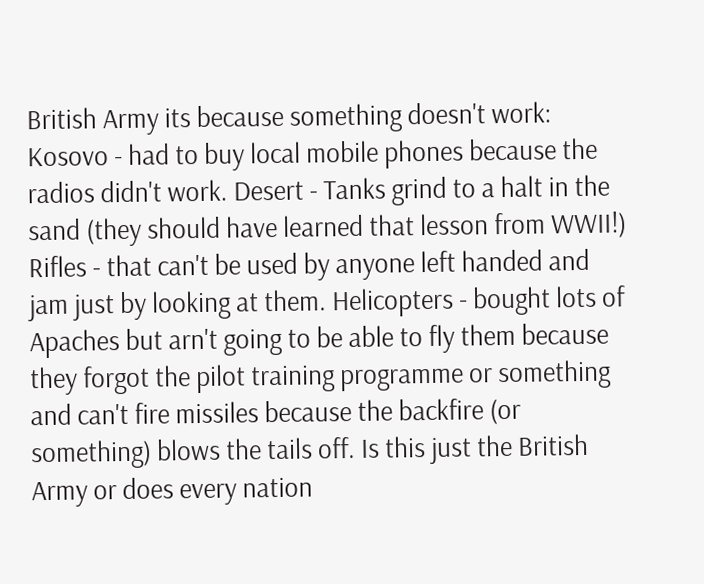British Army its because something doesn't work: Kosovo - had to buy local mobile phones because the radios didn't work. Desert - Tanks grind to a halt in the sand (they should have learned that lesson from WWII!) Rifles - that can't be used by anyone left handed and jam just by looking at them. Helicopters - bought lots of Apaches but arn't going to be able to fly them because they forgot the pilot training programme or something and can't fire missiles because the backfire (or something) blows the tails off. Is this just the British Army or does every nation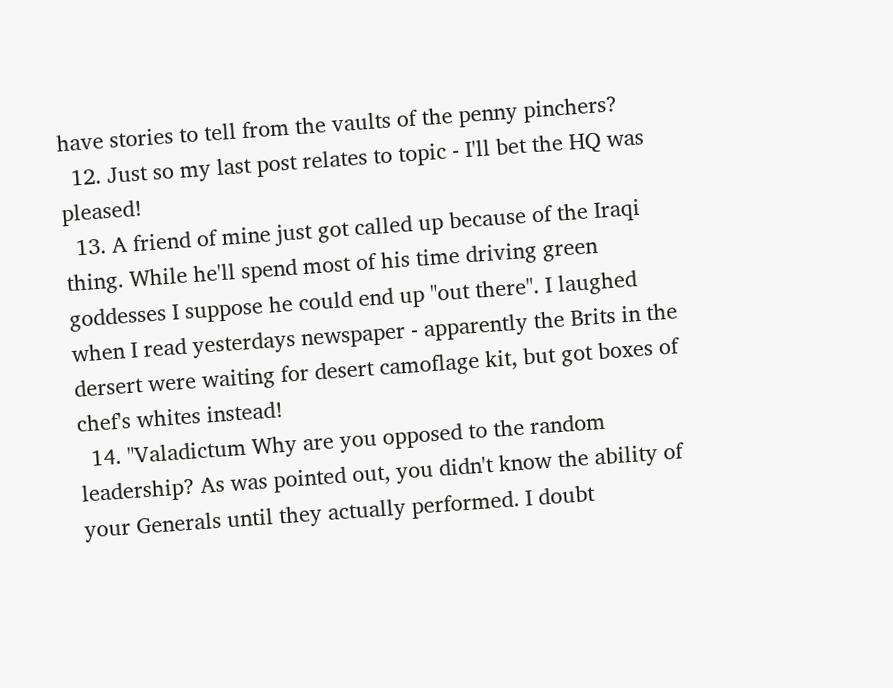have stories to tell from the vaults of the penny pinchers?
  12. Just so my last post relates to topic - I'll bet the HQ was pleased!
  13. A friend of mine just got called up because of the Iraqi thing. While he'll spend most of his time driving green goddesses I suppose he could end up "out there". I laughed when I read yesterdays newspaper - apparently the Brits in the dersert were waiting for desert camoflage kit, but got boxes of chef's whites instead!
  14. "Valadictum Why are you opposed to the random leadership? As was pointed out, you didn't know the ability of your Generals until they actually performed. I doubt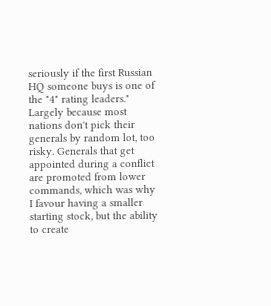seriously if the first Russian HQ someone buys is one of the "4" rating leaders." Largely because most nations don't pick their generals by random lot, too risky. Generals that get appointed during a conflict are promoted from lower commands, which was why I favour having a smaller starting stock, but the ability to create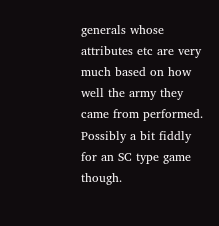generals whose attributes etc are very much based on how well the army they came from performed. Possibly a bit fiddly for an SC type game though.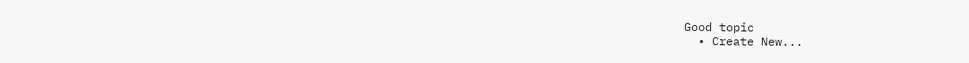Good topic
  • Create New...